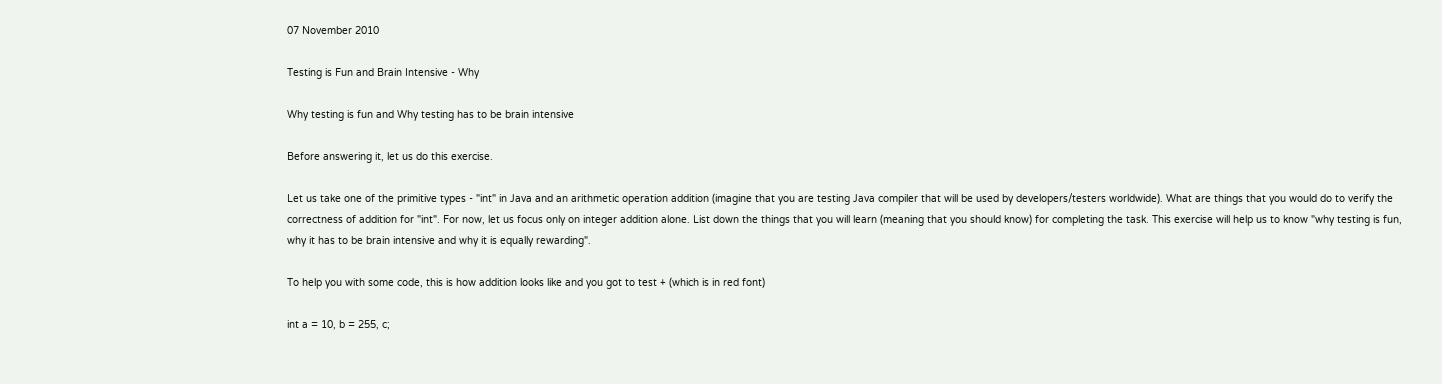07 November 2010

Testing is Fun and Brain Intensive - Why

Why testing is fun and Why testing has to be brain intensive

Before answering it, let us do this exercise.

Let us take one of the primitive types - "int" in Java and an arithmetic operation addition (imagine that you are testing Java compiler that will be used by developers/testers worldwide). What are things that you would do to verify the correctness of addition for "int". For now, let us focus only on integer addition alone. List down the things that you will learn (meaning that you should know) for completing the task. This exercise will help us to know "why testing is fun, why it has to be brain intensive and why it is equally rewarding".

To help you with some code, this is how addition looks like and you got to test + (which is in red font)

int a = 10, b = 255, c;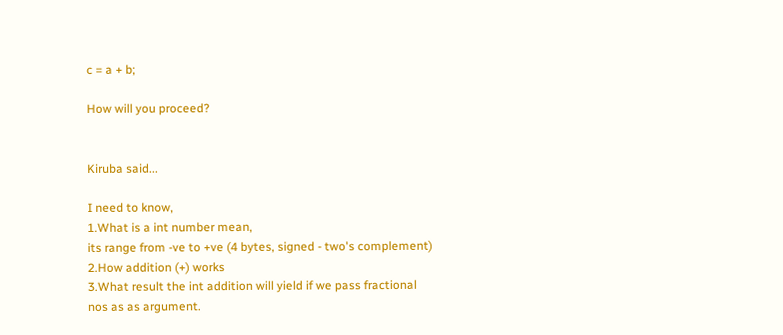c = a + b;

How will you proceed?


Kiruba said...

I need to know,
1.What is a int number mean,
its range from -ve to +ve (4 bytes, signed - two's complement)
2.How addition (+) works
3.What result the int addition will yield if we pass fractional nos as as argument.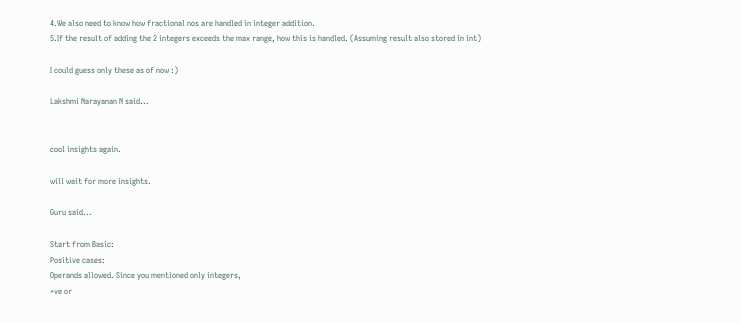4.We also need to know how fractional nos are handled in integer addition.
5.If the result of adding the 2 integers exceeds the max range, how this is handled. (Assuming result also stored in int)

I could guess only these as of now :)

Lakshmi Narayanan N said...


cool insights again.

will wait for more insights.

Guru said...

Start from Basic:
Positive cases:
Operands allowed. Since you mentioned only integers,
+ve or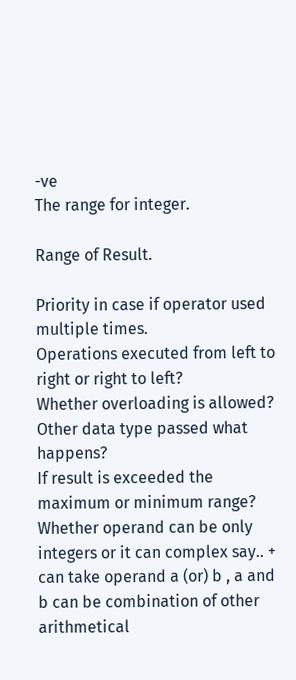-ve
The range for integer.

Range of Result.

Priority in case if operator used multiple times.
Operations executed from left to right or right to left?
Whether overloading is allowed? Other data type passed what happens?
If result is exceeded the maximum or minimum range?
Whether operand can be only integers or it can complex say.. + can take operand a (or) b , a and b can be combination of other arithmetical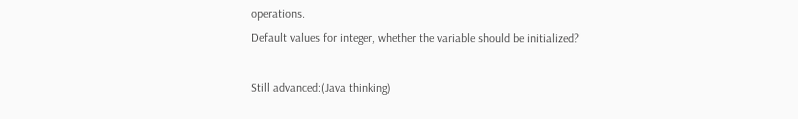operations.
Default values for integer, whether the variable should be initialized?

Still advanced:(Java thinking)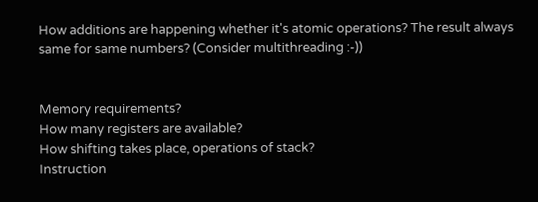How additions are happening whether it's atomic operations? The result always same for same numbers? (Consider multithreading :-))


Memory requirements?
How many registers are available?
How shifting takes place, operations of stack?
Instruction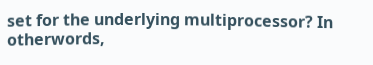set for the underlying multiprocessor? In otherwords,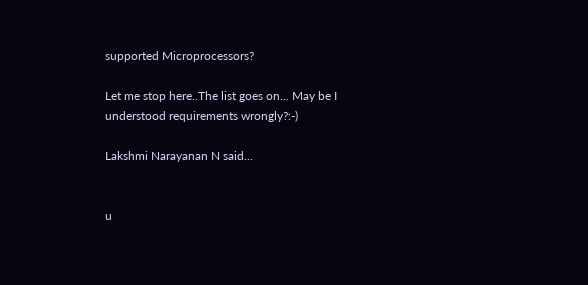supported Microprocessors?

Let me stop here..The list goes on... May be I understood requirements wrongly?:-)

Lakshmi Narayanan N said...


u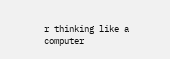r thinking like a computer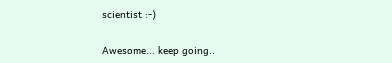scientist :-)

Awesome... keep going..